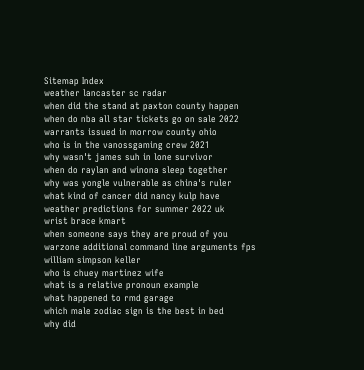Sitemap Index
weather lancaster sc radar
when did the stand at paxton county happen
when do nba all star tickets go on sale 2022
warrants issued in morrow county ohio
who is in the vanossgaming crew 2021
why wasn't james suh in lone survivor
when do raylan and winona sleep together
why was yongle vulnerable as china's ruler
what kind of cancer did nancy kulp have
weather predictions for summer 2022 uk
wrist brace kmart
when someone says they are proud of you
warzone additional command line arguments fps
william simpson keller
who is chuey martinez wife
what is a relative pronoun example
what happened to rmd garage
which male zodiac sign is the best in bed
why did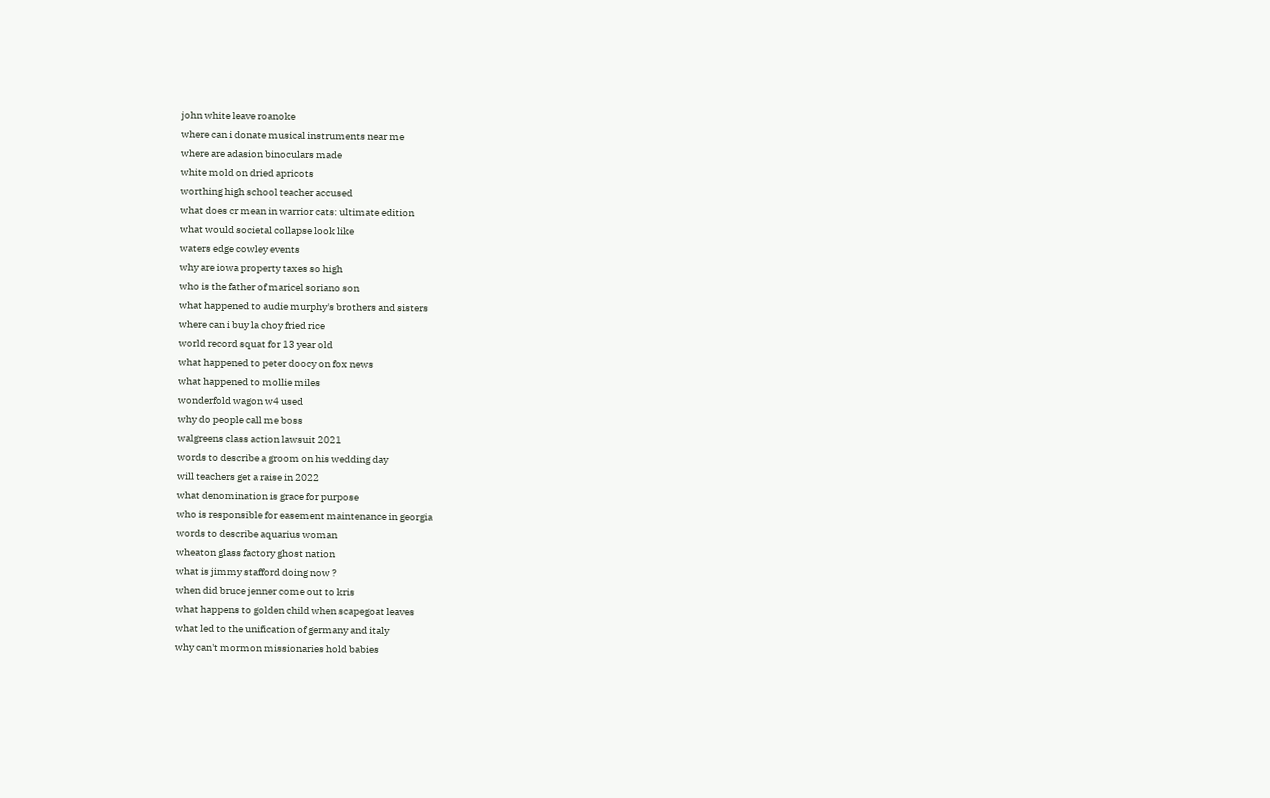john white leave roanoke
where can i donate musical instruments near me
where are adasion binoculars made
white mold on dried apricots
worthing high school teacher accused
what does cr mean in warrior cats: ultimate edition
what would societal collapse look like
waters edge cowley events
why are iowa property taxes so high
who is the father of maricel soriano son
what happened to audie murphy's brothers and sisters
where can i buy la choy fried rice
world record squat for 13 year old
what happened to peter doocy on fox news
what happened to mollie miles
wonderfold wagon w4 used
why do people call me boss
walgreens class action lawsuit 2021
words to describe a groom on his wedding day
will teachers get a raise in 2022
what denomination is grace for purpose
who is responsible for easement maintenance in georgia
words to describe aquarius woman
wheaton glass factory ghost nation
what is jimmy stafford doing now ?
when did bruce jenner come out to kris
what happens to golden child when scapegoat leaves
what led to the unification of germany and italy
why can't mormon missionaries hold babies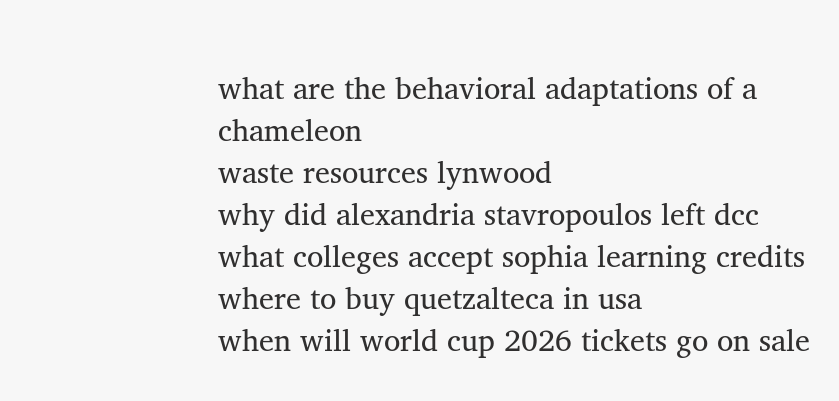what are the behavioral adaptations of a chameleon
waste resources lynwood
why did alexandria stavropoulos left dcc
what colleges accept sophia learning credits
where to buy quetzalteca in usa
when will world cup 2026 tickets go on sale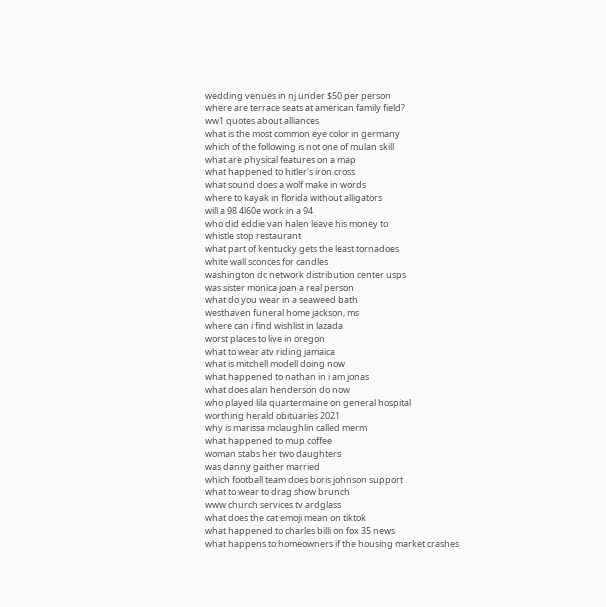wedding venues in nj under $50 per person
where are terrace seats at american family field?
ww1 quotes about alliances
what is the most common eye color in germany
which of the following is not one of mulan skill
what are physical features on a map
what happened to hitler's iron cross
what sound does a wolf make in words
where to kayak in florida without alligators
will a 98 4l60e work in a 94
who did eddie van halen leave his money to
whistle stop restaurant
what part of kentucky gets the least tornadoes
white wall sconces for candles
washington dc network distribution center usps
was sister monica joan a real person
what do you wear in a seaweed bath
westhaven funeral home jackson, ms
where can i find wishlist in lazada
worst places to live in oregon
what to wear atv riding jamaica
what is mitchell modell doing now
what happened to nathan in i am jonas
what does alan henderson do now
who played lila quartermaine on general hospital
worthing herald obituaries 2021
why is marissa mclaughlin called merm
what happened to mup coffee
woman stabs her two daughters
was danny gaither married
which football team does boris johnson support
what to wear to drag show brunch
www church services tv ardglass
what does the cat emoji mean on tiktok
what happened to charles billi on fox 35 news
what happens to homeowners if the housing market crashes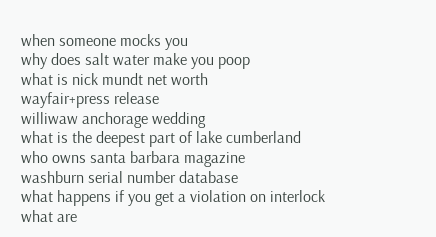when someone mocks you
why does salt water make you poop
what is nick mundt net worth
wayfair+press release
williwaw anchorage wedding
what is the deepest part of lake cumberland
who owns santa barbara magazine
washburn serial number database
what happens if you get a violation on interlock
what are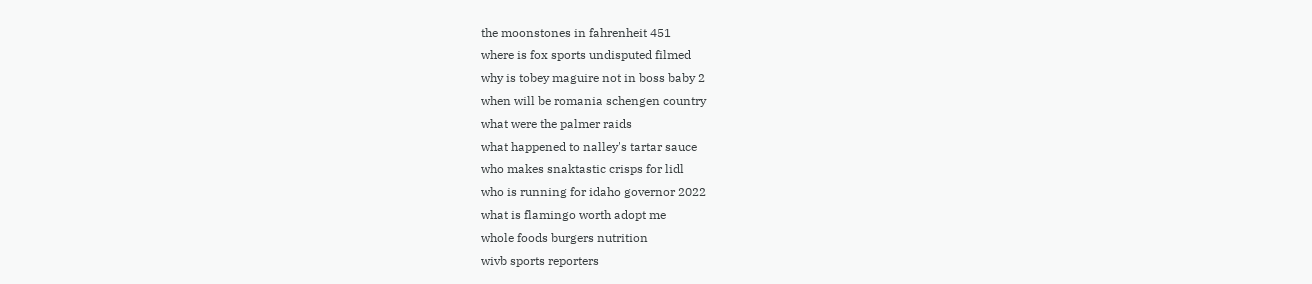the moonstones in fahrenheit 451
where is fox sports undisputed filmed
why is tobey maguire not in boss baby 2
when will be romania schengen country
what were the palmer raids
what happened to nalley's tartar sauce
who makes snaktastic crisps for lidl
who is running for idaho governor 2022
what is flamingo worth adopt me
whole foods burgers nutrition
wivb sports reporters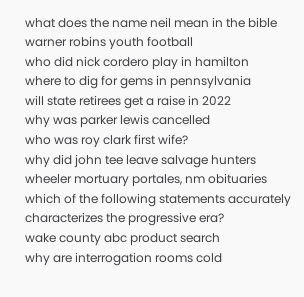what does the name neil mean in the bible
warner robins youth football
who did nick cordero play in hamilton
where to dig for gems in pennsylvania
will state retirees get a raise in 2022
why was parker lewis cancelled
who was roy clark first wife?
why did john tee leave salvage hunters
wheeler mortuary portales, nm obituaries
which of the following statements accurately characterizes the progressive era?
wake county abc product search
why are interrogation rooms cold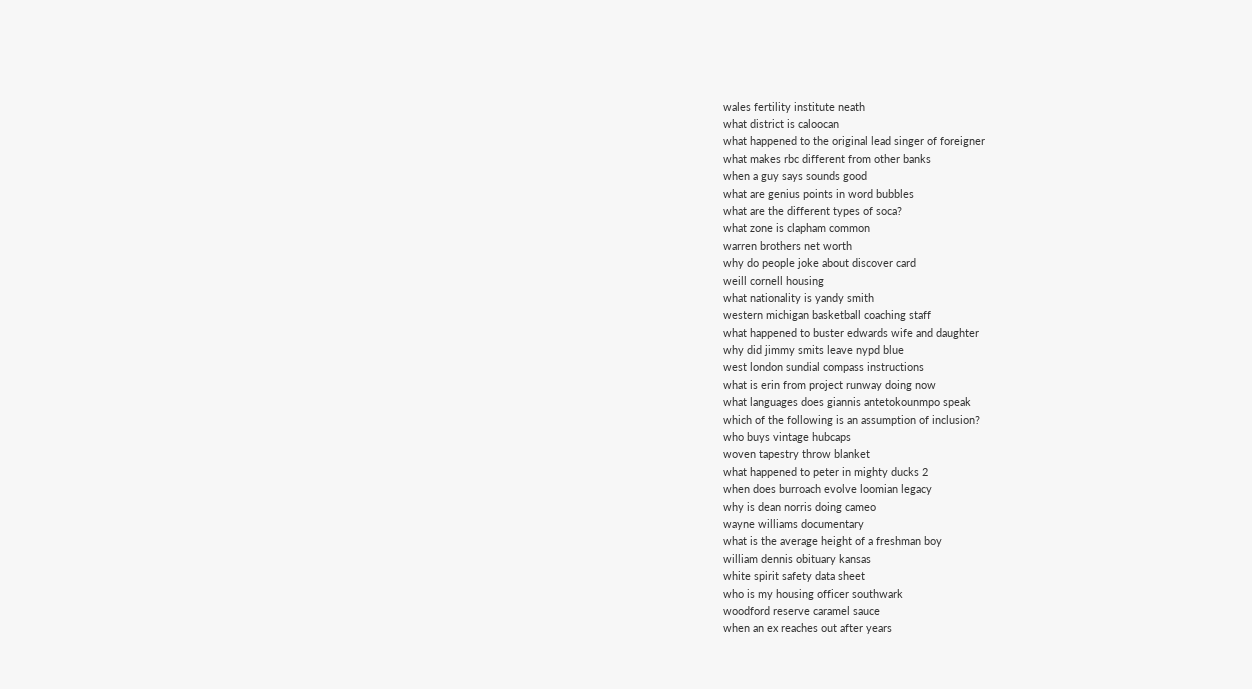wales fertility institute neath
what district is caloocan
what happened to the original lead singer of foreigner
what makes rbc different from other banks
when a guy says sounds good
what are genius points in word bubbles
what are the different types of soca?
what zone is clapham common
warren brothers net worth
why do people joke about discover card
weill cornell housing
what nationality is yandy smith
western michigan basketball coaching staff
what happened to buster edwards wife and daughter
why did jimmy smits leave nypd blue
west london sundial compass instructions
what is erin from project runway doing now
what languages does giannis antetokounmpo speak
which of the following is an assumption of inclusion?
who buys vintage hubcaps
woven tapestry throw blanket
what happened to peter in mighty ducks 2
when does burroach evolve loomian legacy
why is dean norris doing cameo
wayne williams documentary
what is the average height of a freshman boy
william dennis obituary kansas
white spirit safety data sheet
who is my housing officer southwark
woodford reserve caramel sauce
when an ex reaches out after years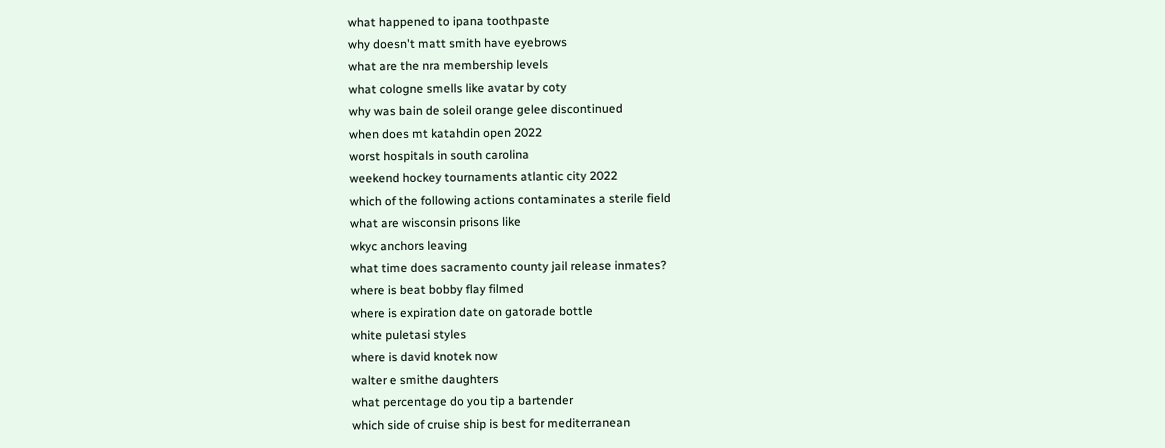what happened to ipana toothpaste
why doesn't matt smith have eyebrows
what are the nra membership levels
what cologne smells like avatar by coty
why was bain de soleil orange gelee discontinued
when does mt katahdin open 2022
worst hospitals in south carolina
weekend hockey tournaments atlantic city 2022
which of the following actions contaminates a sterile field
what are wisconsin prisons like
wkyc anchors leaving
what time does sacramento county jail release inmates?
where is beat bobby flay filmed
where is expiration date on gatorade bottle
white puletasi styles
where is david knotek now
walter e smithe daughters
what percentage do you tip a bartender
which side of cruise ship is best for mediterranean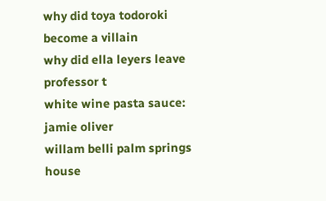why did toya todoroki become a villain
why did ella leyers leave professor t
white wine pasta sauce: jamie oliver
willam belli palm springs house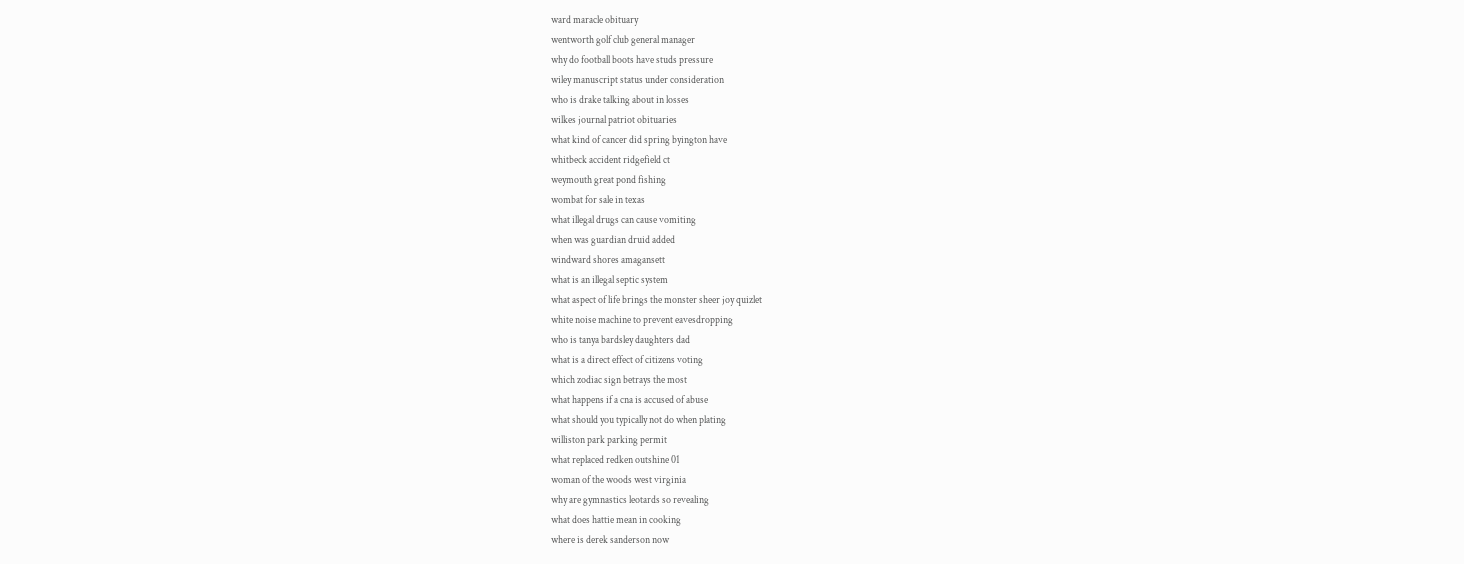ward maracle obituary
wentworth golf club general manager
why do football boots have studs pressure
wiley manuscript status under consideration
who is drake talking about in losses
wilkes journal patriot obituaries
what kind of cancer did spring byington have
whitbeck accident ridgefield ct
weymouth great pond fishing
wombat for sale in texas
what illegal drugs can cause vomiting
when was guardian druid added
windward shores amagansett
what is an illegal septic system
what aspect of life brings the monster sheer joy quizlet
white noise machine to prevent eavesdropping
who is tanya bardsley daughters dad
what is a direct effect of citizens voting
which zodiac sign betrays the most
what happens if a cna is accused of abuse
what should you typically not do when plating
williston park parking permit
what replaced redken outshine 01
woman of the woods west virginia
why are gymnastics leotards so revealing
what does hattie mean in cooking
where is derek sanderson now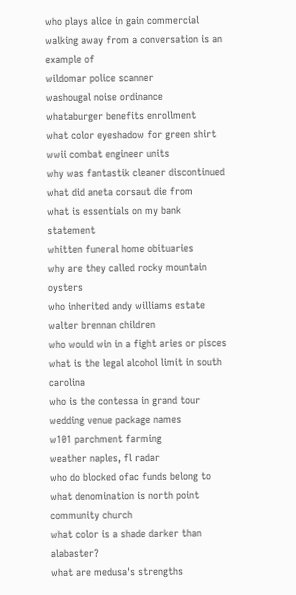who plays alice in gain commercial
walking away from a conversation is an example of
wildomar police scanner
washougal noise ordinance
whataburger benefits enrollment
what color eyeshadow for green shirt
wwii combat engineer units
why was fantastik cleaner discontinued
what did aneta corsaut die from
what is essentials on my bank statement
whitten funeral home obituaries
why are they called rocky mountain oysters
who inherited andy williams estate
walter brennan children
who would win in a fight aries or pisces
what is the legal alcohol limit in south carolina
who is the contessa in grand tour
wedding venue package names
w101 parchment farming
weather naples, fl radar
who do blocked ofac funds belong to
what denomination is north point community church
what color is a shade darker than alabaster?
what are medusa's strengths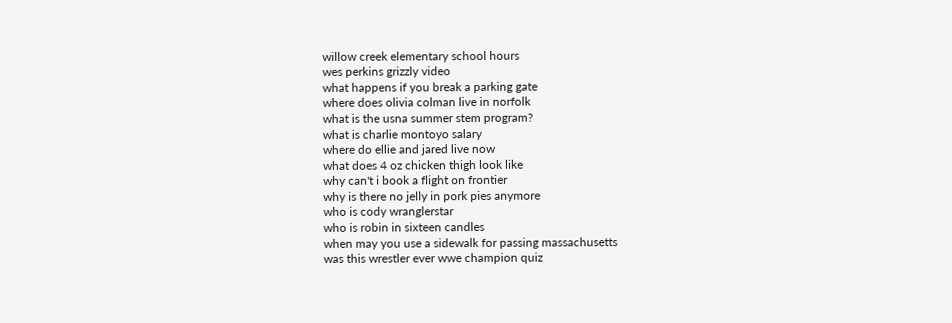willow creek elementary school hours
wes perkins grizzly video
what happens if you break a parking gate
where does olivia colman live in norfolk
what is the usna summer stem program?
what is charlie montoyo salary
where do ellie and jared live now
what does 4 oz chicken thigh look like
why can't i book a flight on frontier
why is there no jelly in pork pies anymore
who is cody wranglerstar
who is robin in sixteen candles
when may you use a sidewalk for passing massachusetts
was this wrestler ever wwe champion quiz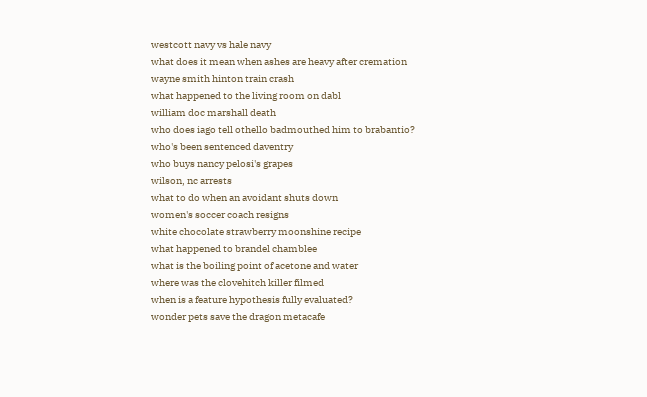westcott navy vs hale navy
what does it mean when ashes are heavy after cremation
wayne smith hinton train crash
what happened to the living room on dabl
william doc marshall death
who does iago tell othello badmouthed him to brabantio?
who's been sentenced daventry
who buys nancy pelosi's grapes
wilson, nc arrests
what to do when an avoidant shuts down
women's soccer coach resigns
white chocolate strawberry moonshine recipe
what happened to brandel chamblee
what is the boiling point of acetone and water
where was the clovehitch killer filmed
when is a feature hypothesis fully evaluated?
wonder pets save the dragon metacafe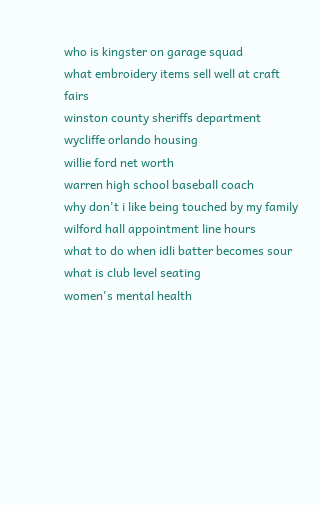who is kingster on garage squad
what embroidery items sell well at craft fairs
winston county sheriffs department
wycliffe orlando housing
willie ford net worth
warren high school baseball coach
why don't i like being touched by my family
wilford hall appointment line hours
what to do when idli batter becomes sour
what is club level seating
women's mental health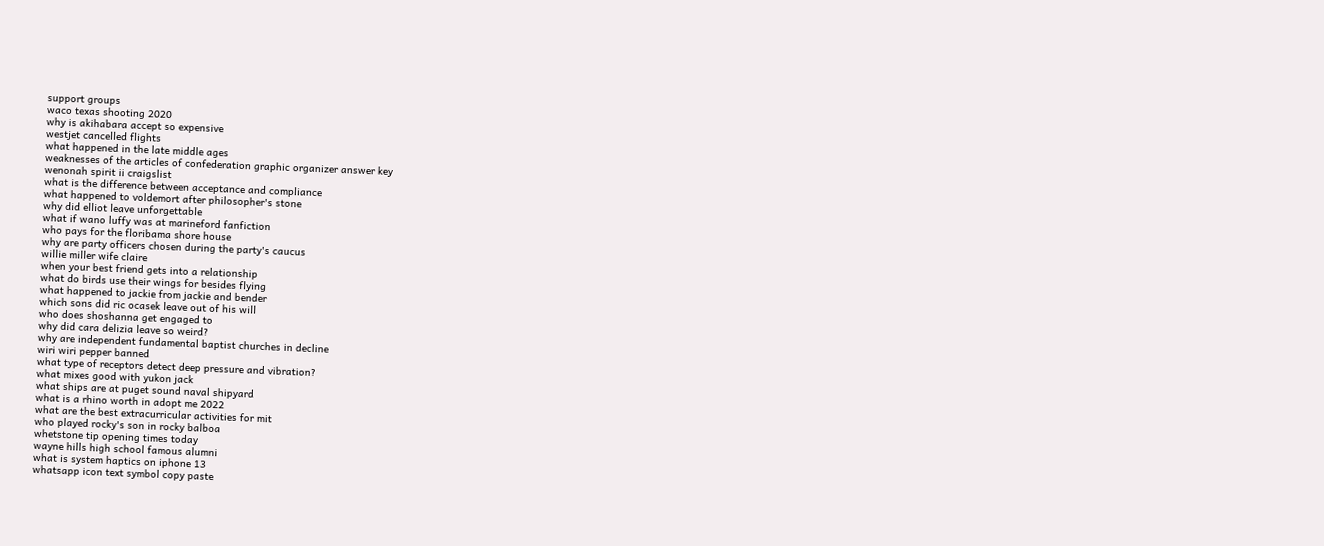support groups
waco texas shooting 2020
why is akihabara accept so expensive
westjet cancelled flights
what happened in the late middle ages
weaknesses of the articles of confederation graphic organizer answer key
wenonah spirit ii craigslist
what is the difference between acceptance and compliance
what happened to voldemort after philosopher's stone
why did elliot leave unforgettable
what if wano luffy was at marineford fanfiction
who pays for the floribama shore house
why are party officers chosen during the party's caucus
willie miller wife claire
when your best friend gets into a relationship
what do birds use their wings for besides flying
what happened to jackie from jackie and bender
which sons did ric ocasek leave out of his will
who does shoshanna get engaged to
why did cara delizia leave so weird?
why are independent fundamental baptist churches in decline
wiri wiri pepper banned
what type of receptors detect deep pressure and vibration?
what mixes good with yukon jack
what ships are at puget sound naval shipyard
what is a rhino worth in adopt me 2022
what are the best extracurricular activities for mit
who played rocky's son in rocky balboa
whetstone tip opening times today
wayne hills high school famous alumni
what is system haptics on iphone 13
whatsapp icon text symbol copy paste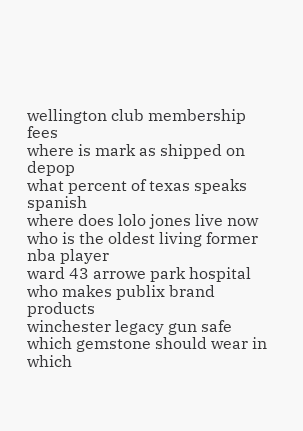wellington club membership fees
where is mark as shipped on depop
what percent of texas speaks spanish
where does lolo jones live now
who is the oldest living former nba player
ward 43 arrowe park hospital
who makes publix brand products
winchester legacy gun safe
which gemstone should wear in which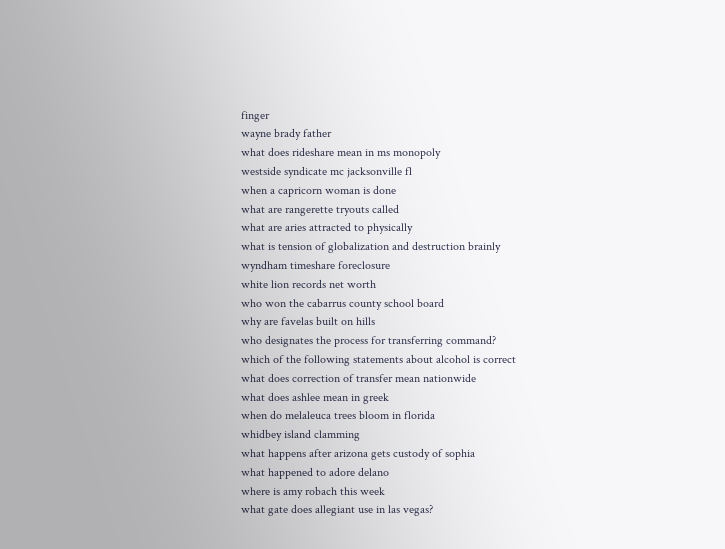finger
wayne brady father
what does rideshare mean in ms monopoly
westside syndicate mc jacksonville fl
when a capricorn woman is done
what are rangerette tryouts called
what are aries attracted to physically
what is tension of globalization and destruction brainly
wyndham timeshare foreclosure
white lion records net worth
who won the cabarrus county school board
why are favelas built on hills
who designates the process for transferring command?
which of the following statements about alcohol is correct
what does correction of transfer mean nationwide
what does ashlee mean in greek
when do melaleuca trees bloom in florida
whidbey island clamming
what happens after arizona gets custody of sophia
what happened to adore delano
where is amy robach this week
what gate does allegiant use in las vegas?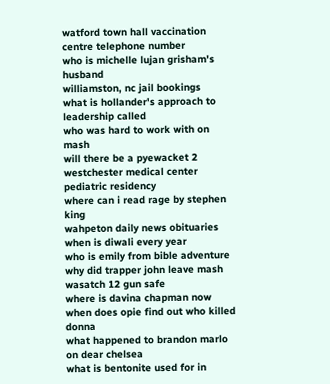watford town hall vaccination centre telephone number
who is michelle lujan grisham's husband
williamston, nc jail bookings
what is hollander's approach to leadership called
who was hard to work with on mash
will there be a pyewacket 2
westchester medical center pediatric residency
where can i read rage by stephen king
wahpeton daily news obituaries
when is diwali every year
who is emily from bible adventure
why did trapper john leave mash
wasatch 12 gun safe
where is davina chapman now
when does opie find out who killed donna
what happened to brandon marlo on dear chelsea
what is bentonite used for in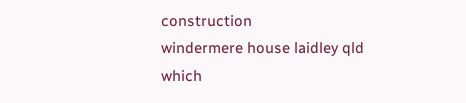construction
windermere house laidley qld
which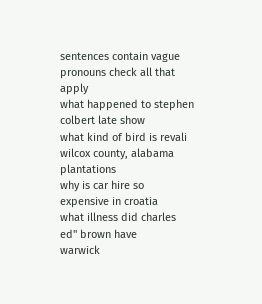sentences contain vague pronouns check all that apply
what happened to stephen colbert late show
what kind of bird is revali
wilcox county, alabama plantations
why is car hire so expensive in croatia
what illness did charles ed'' brown have
warwick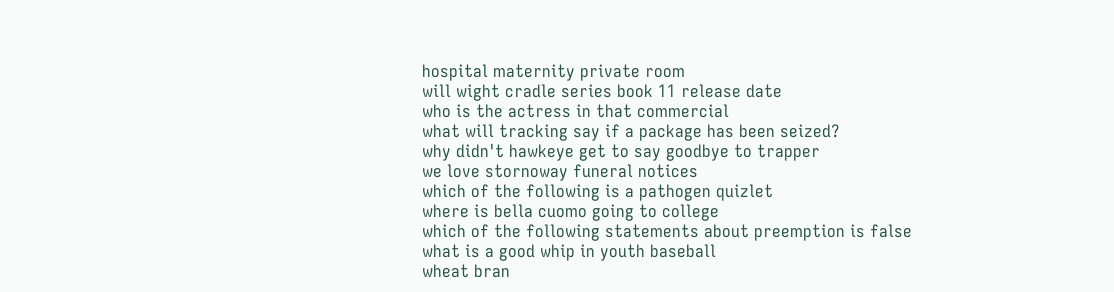hospital maternity private room
will wight cradle series book 11 release date
who is the actress in that commercial
what will tracking say if a package has been seized?
why didn't hawkeye get to say goodbye to trapper
we love stornoway funeral notices
which of the following is a pathogen quizlet
where is bella cuomo going to college
which of the following statements about preemption is false
what is a good whip in youth baseball
wheat bran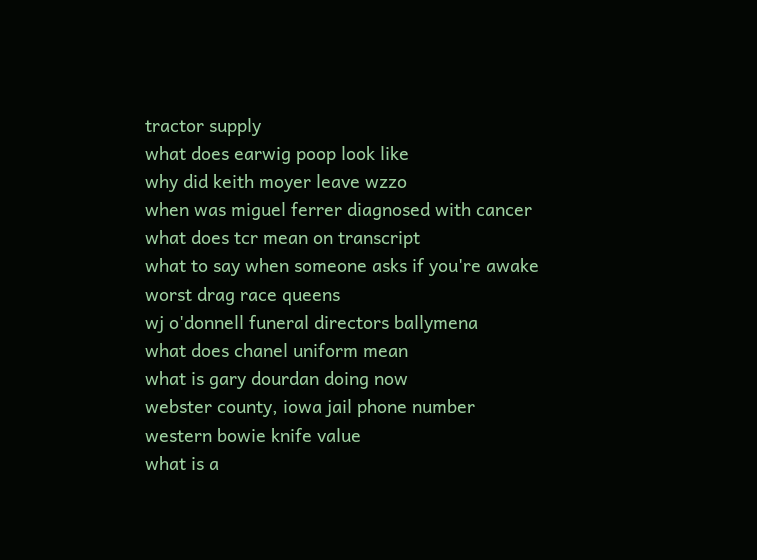tractor supply
what does earwig poop look like
why did keith moyer leave wzzo
when was miguel ferrer diagnosed with cancer
what does tcr mean on transcript
what to say when someone asks if you're awake
worst drag race queens
wj o'donnell funeral directors ballymena
what does chanel uniform mean
what is gary dourdan doing now
webster county, iowa jail phone number
western bowie knife value
what is a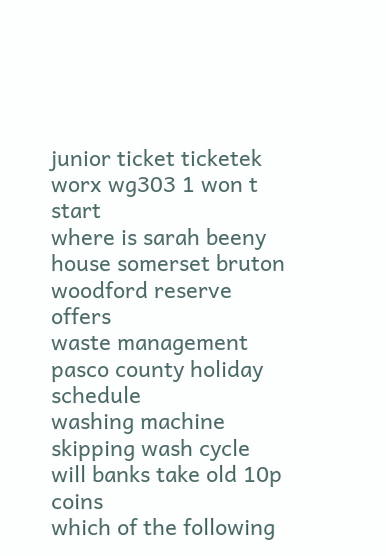junior ticket ticketek
worx wg303 1 won t start
where is sarah beeny house somerset bruton
woodford reserve offers
waste management pasco county holiday schedule
washing machine skipping wash cycle
will banks take old 10p coins
which of the following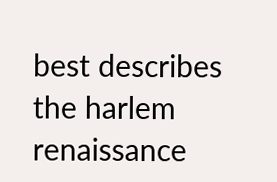best describes the harlem renaissance